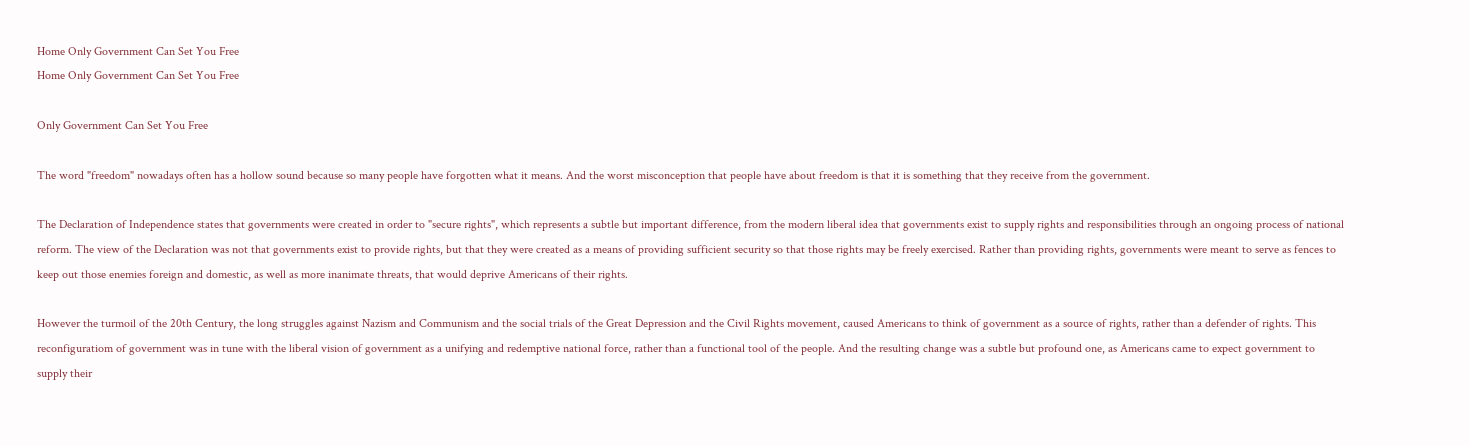Home Only Government Can Set You Free
Home Only Government Can Set You Free

Only Government Can Set You Free

The word "freedom" nowadays often has a hollow sound because so many people have forgotten what it means. And the worst misconception that people have about freedom is that it is something that they receive from the government.

The Declaration of Independence states that governments were created in order to "secure rights", which represents a subtle but important difference, from the modern liberal idea that governments exist to supply rights and responsibilities through an ongoing process of national reform. The view of the Declaration was not that governments exist to provide rights, but that they were created as a means of providing sufficient security so that those rights may be freely exercised. Rather than providing rights, governments were meant to serve as fences to keep out those enemies foreign and domestic, as well as more inanimate threats, that would deprive Americans of their rights.

However the turmoil of the 20th Century, the long struggles against Nazism and Communism and the social trials of the Great Depression and the Civil Rights movement, caused Americans to think of government as a source of rights, rather than a defender of rights. This reconfiguratiom of government was in tune with the liberal vision of government as a unifying and redemptive national force, rather than a functional tool of the people. And the resulting change was a subtle but profound one, as Americans came to expect government to supply their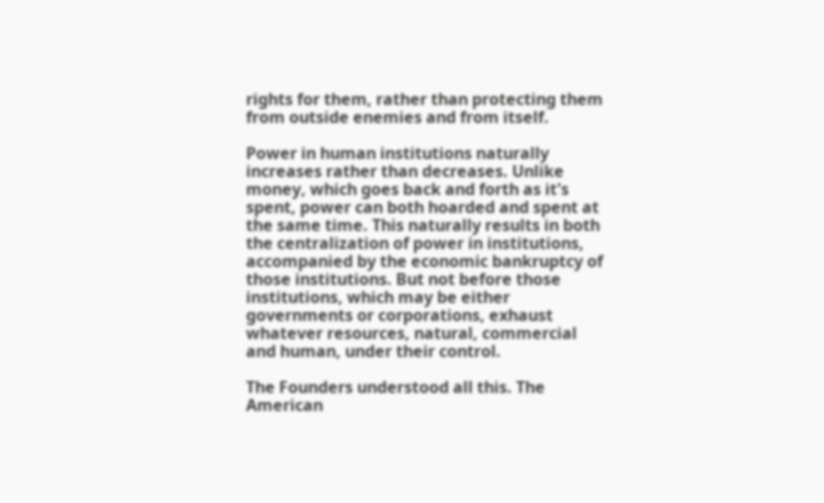rights for them, rather than protecting them from outside enemies and from itself.

Power in human institutions naturally increases rather than decreases. Unlike money, which goes back and forth as it's spent, power can both hoarded and spent at the same time. This naturally results in both the centralization of power in institutions, accompanied by the economic bankruptcy of those institutions. But not before those institutions, which may be either governments or corporations, exhaust whatever resources, natural, commercial and human, under their control.

The Founders understood all this. The American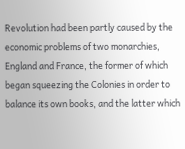Revolution had been partly caused by the economic problems of two monarchies, England and France, the former of which began squeezing the Colonies in order to balance its own books, and the latter which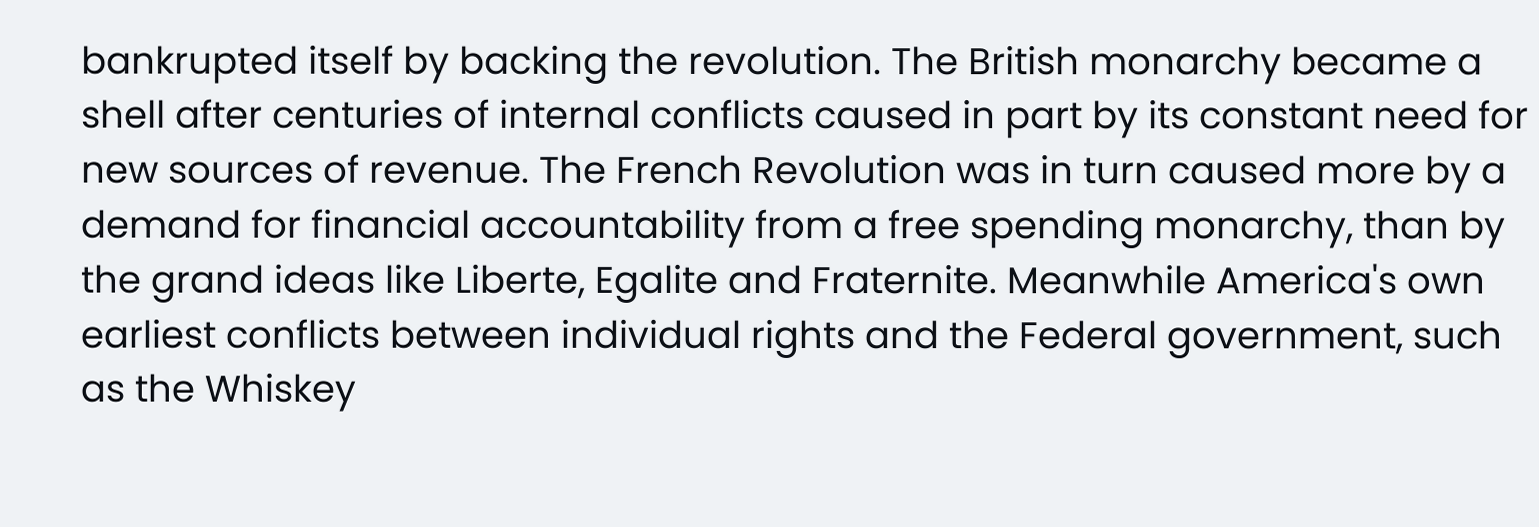bankrupted itself by backing the revolution. The British monarchy became a shell after centuries of internal conflicts caused in part by its constant need for new sources of revenue. The French Revolution was in turn caused more by a demand for financial accountability from a free spending monarchy, than by the grand ideas like Liberte, Egalite and Fraternite. Meanwhile America's own earliest conflicts between individual rights and the Federal government, such as the Whiskey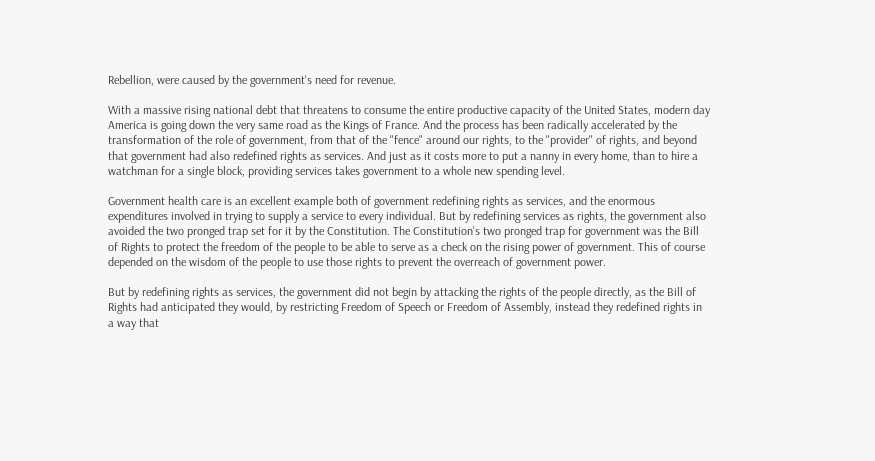Rebellion, were caused by the government's need for revenue.

With a massive rising national debt that threatens to consume the entire productive capacity of the United States, modern day America is going down the very same road as the Kings of France. And the process has been radically accelerated by the transformation of the role of government, from that of the "fence" around our rights, to the "provider" of rights, and beyond that government had also redefined rights as services. And just as it costs more to put a nanny in every home, than to hire a watchman for a single block, providing services takes government to a whole new spending level.

Government health care is an excellent example both of government redefining rights as services, and the enormous expenditures involved in trying to supply a service to every individual. But by redefining services as rights, the government also avoided the two pronged trap set for it by the Constitution. The Constitution's two pronged trap for government was the Bill of Rights to protect the freedom of the people to be able to serve as a check on the rising power of government. This of course depended on the wisdom of the people to use those rights to prevent the overreach of government power.

But by redefining rights as services, the government did not begin by attacking the rights of the people directly, as the Bill of Rights had anticipated they would, by restricting Freedom of Speech or Freedom of Assembly, instead they redefined rights in a way that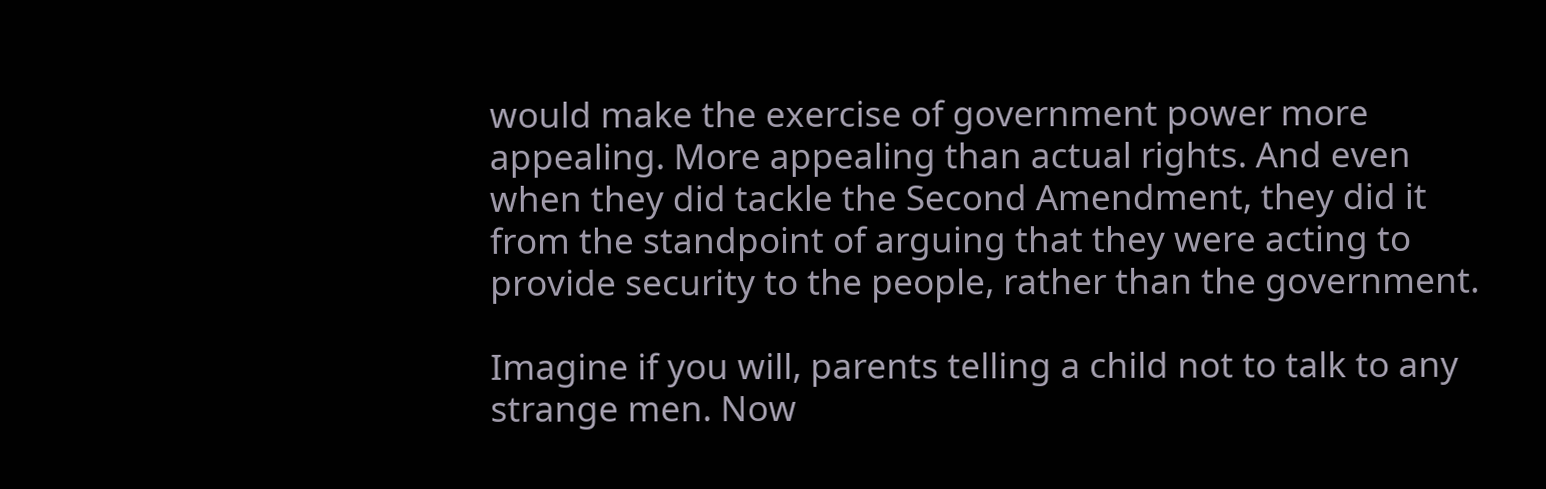would make the exercise of government power more appealing. More appealing than actual rights. And even when they did tackle the Second Amendment, they did it from the standpoint of arguing that they were acting to provide security to the people, rather than the government.

Imagine if you will, parents telling a child not to talk to any strange men. Now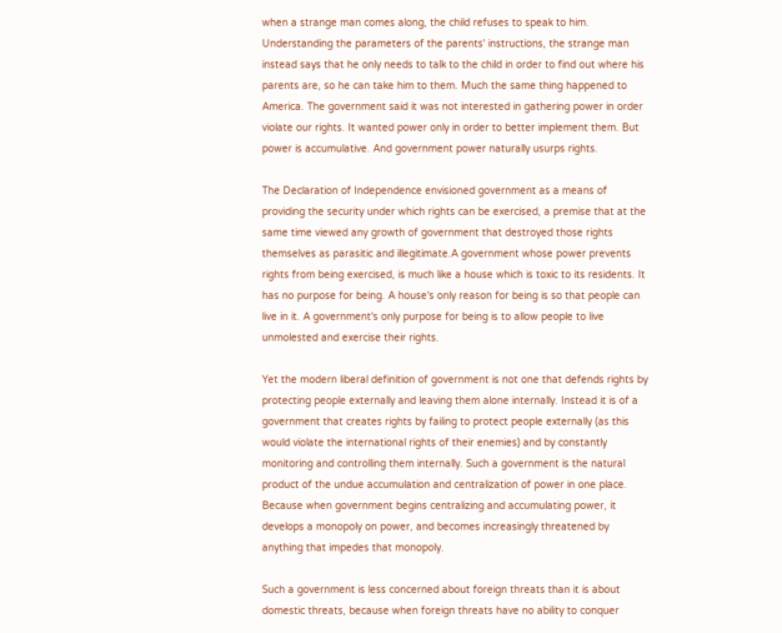when a strange man comes along, the child refuses to speak to him. Understanding the parameters of the parents' instructions, the strange man instead says that he only needs to talk to the child in order to find out where his parents are, so he can take him to them. Much the same thing happened to America. The government said it was not interested in gathering power in order violate our rights. It wanted power only in order to better implement them. But power is accumulative. And government power naturally usurps rights.

The Declaration of Independence envisioned government as a means of providing the security under which rights can be exercised, a premise that at the same time viewed any growth of government that destroyed those rights themselves as parasitic and illegitimate.A government whose power prevents rights from being exercised, is much like a house which is toxic to its residents. It has no purpose for being. A house's only reason for being is so that people can live in it. A government's only purpose for being is to allow people to live unmolested and exercise their rights.

Yet the modern liberal definition of government is not one that defends rights by protecting people externally and leaving them alone internally. Instead it is of a government that creates rights by failing to protect people externally (as this would violate the international rights of their enemies) and by constantly monitoring and controlling them internally. Such a government is the natural product of the undue accumulation and centralization of power in one place. Because when government begins centralizing and accumulating power, it develops a monopoly on power, and becomes increasingly threatened by anything that impedes that monopoly.

Such a government is less concerned about foreign threats than it is about domestic threats, because when foreign threats have no ability to conquer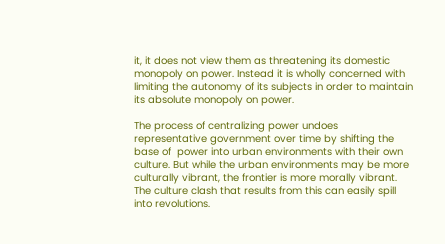it, it does not view them as threatening its domestic monopoly on power. Instead it is wholly concerned with limiting the autonomy of its subjects in order to maintain its absolute monopoly on power.

The process of centralizing power undoes representative government over time by shifting the base of  power into urban environments with their own culture. But while the urban environments may be more culturally vibrant, the frontier is more morally vibrant. The culture clash that results from this can easily spill into revolutions.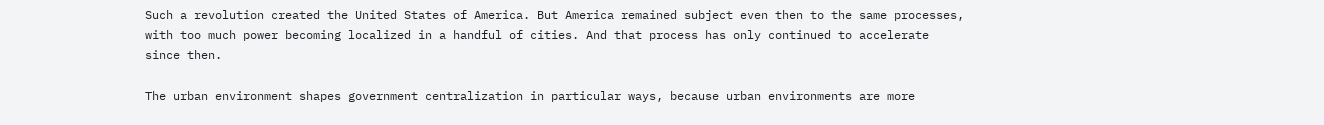Such a revolution created the United States of America. But America remained subject even then to the same processes, with too much power becoming localized in a handful of cities. And that process has only continued to accelerate since then.

The urban environment shapes government centralization in particular ways, because urban environments are more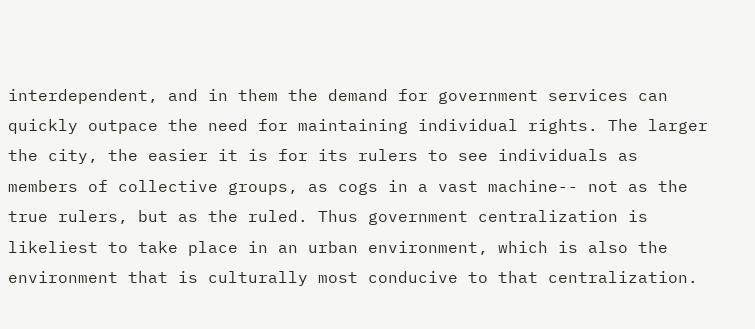interdependent, and in them the demand for government services can quickly outpace the need for maintaining individual rights. The larger the city, the easier it is for its rulers to see individuals as members of collective groups, as cogs in a vast machine-- not as the true rulers, but as the ruled. Thus government centralization is likeliest to take place in an urban environment, which is also the environment that is culturally most conducive to that centralization.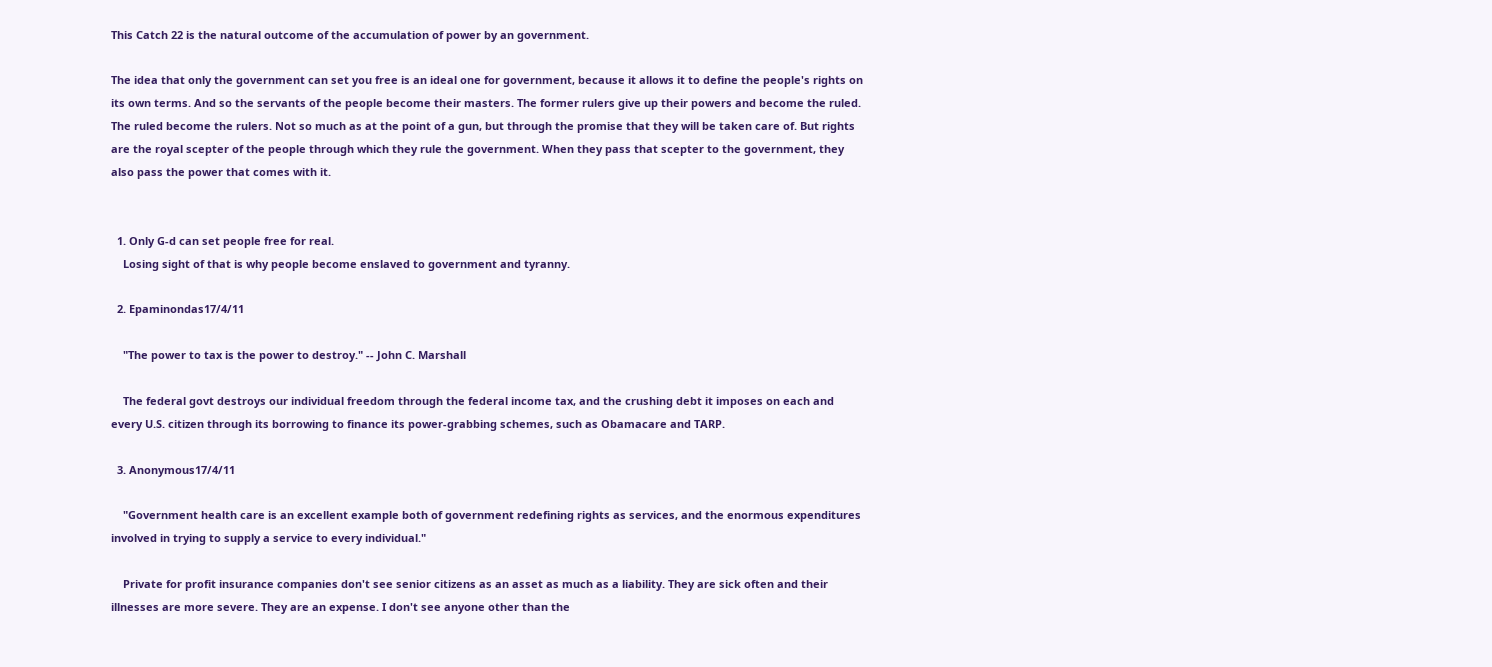This Catch 22 is the natural outcome of the accumulation of power by an government.

The idea that only the government can set you free is an ideal one for government, because it allows it to define the people's rights on its own terms. And so the servants of the people become their masters. The former rulers give up their powers and become the ruled. The ruled become the rulers. Not so much as at the point of a gun, but through the promise that they will be taken care of. But rights are the royal scepter of the people through which they rule the government. When they pass that scepter to the government, they also pass the power that comes with it.


  1. Only G-d can set people free for real.
    Losing sight of that is why people become enslaved to government and tyranny.

  2. Epaminondas17/4/11

    "The power to tax is the power to destroy." -- John C. Marshall

    The federal govt destroys our individual freedom through the federal income tax, and the crushing debt it imposes on each and every U.S. citizen through its borrowing to finance its power-grabbing schemes, such as Obamacare and TARP.

  3. Anonymous17/4/11

    "Government health care is an excellent example both of government redefining rights as services, and the enormous expenditures involved in trying to supply a service to every individual."

    Private for profit insurance companies don't see senior citizens as an asset as much as a liability. They are sick often and their illnesses are more severe. They are an expense. I don't see anyone other than the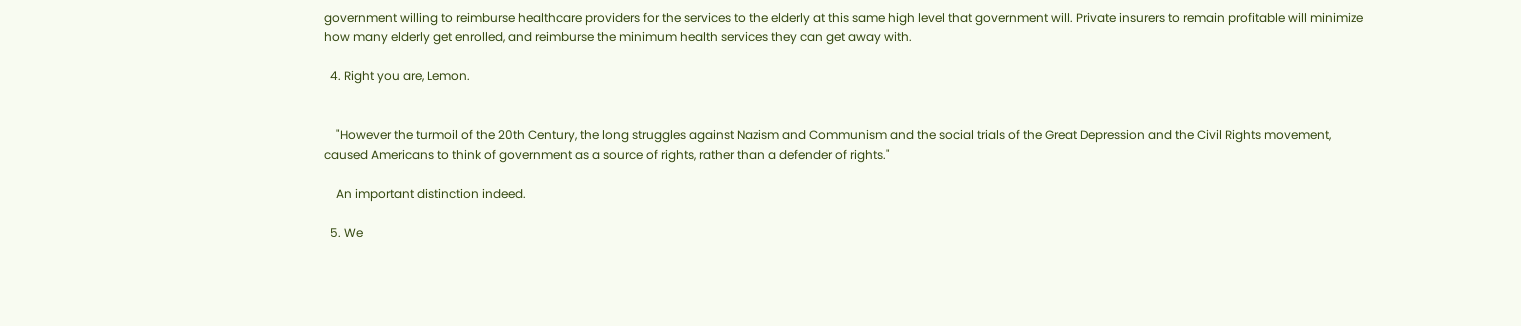government willing to reimburse healthcare providers for the services to the elderly at this same high level that government will. Private insurers to remain profitable will minimize how many elderly get enrolled, and reimburse the minimum health services they can get away with.

  4. Right you are, Lemon.


    "However the turmoil of the 20th Century, the long struggles against Nazism and Communism and the social trials of the Great Depression and the Civil Rights movement, caused Americans to think of government as a source of rights, rather than a defender of rights."

    An important distinction indeed.

  5. We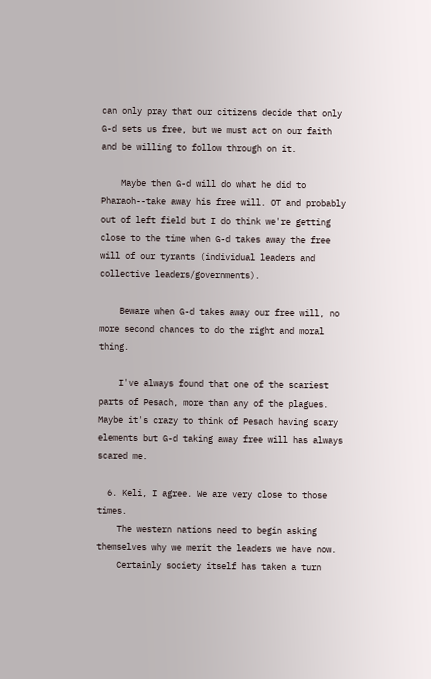can only pray that our citizens decide that only G-d sets us free, but we must act on our faith and be willing to follow through on it.

    Maybe then G-d will do what he did to Pharaoh--take away his free will. OT and probably out of left field but I do think we're getting close to the time when G-d takes away the free will of our tyrants (individual leaders and collective leaders/governments).

    Beware when G-d takes away our free will, no more second chances to do the right and moral thing.

    I've always found that one of the scariest parts of Pesach, more than any of the plagues. Maybe it's crazy to think of Pesach having scary elements but G-d taking away free will has always scared me.

  6. Keli, I agree. We are very close to those times.
    The western nations need to begin asking themselves why we merit the leaders we have now.
    Certainly society itself has taken a turn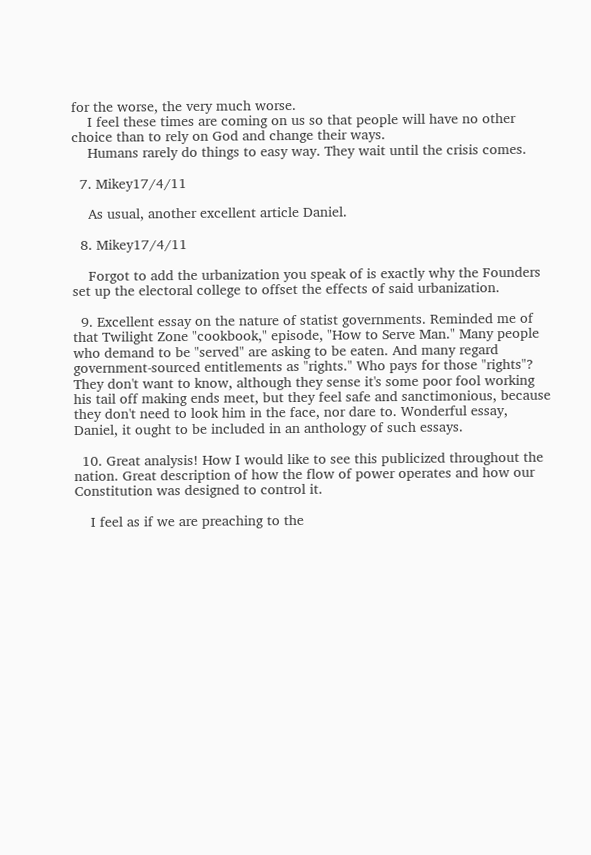for the worse, the very much worse.
    I feel these times are coming on us so that people will have no other choice than to rely on God and change their ways.
    Humans rarely do things to easy way. They wait until the crisis comes.

  7. Mikey17/4/11

    As usual, another excellent article Daniel.

  8. Mikey17/4/11

    Forgot to add the urbanization you speak of is exactly why the Founders set up the electoral college to offset the effects of said urbanization.

  9. Excellent essay on the nature of statist governments. Reminded me of that Twilight Zone "cookbook," episode, "How to Serve Man." Many people who demand to be "served" are asking to be eaten. And many regard government-sourced entitlements as "rights." Who pays for those "rights"? They don't want to know, although they sense it's some poor fool working his tail off making ends meet, but they feel safe and sanctimonious, because they don't need to look him in the face, nor dare to. Wonderful essay, Daniel, it ought to be included in an anthology of such essays.

  10. Great analysis! How I would like to see this publicized throughout the nation. Great description of how the flow of power operates and how our Constitution was designed to control it.

    I feel as if we are preaching to the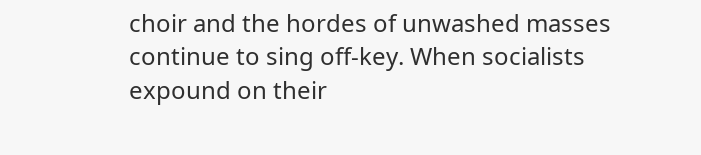choir and the hordes of unwashed masses continue to sing off-key. When socialists expound on their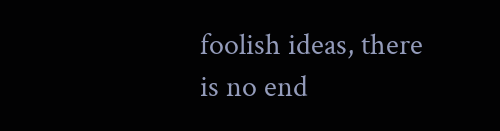foolish ideas, there is no end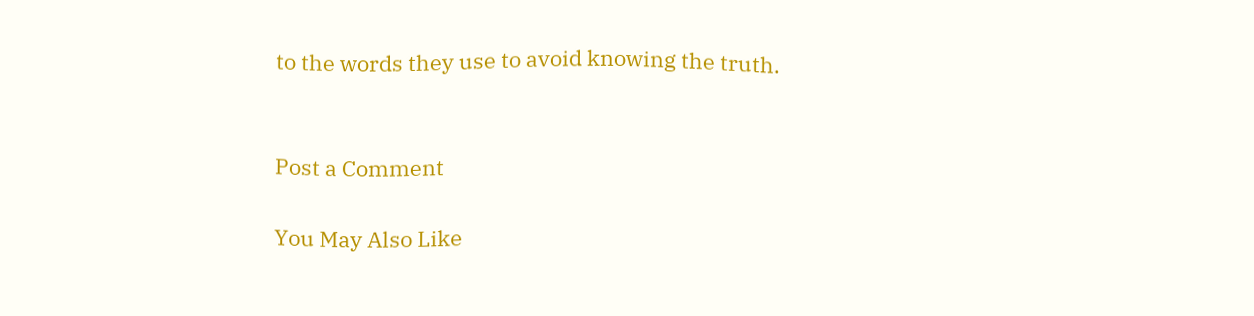to the words they use to avoid knowing the truth.


Post a Comment

You May Also Like